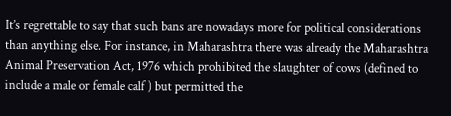It’s regrettable to say that such bans are nowadays more for political considerations than anything else. For instance, in Maharashtra there was already the Maharashtra Animal Preservation Act, 1976 which prohibited the slaughter of cows (defined to include a male or female calf ) but permitted the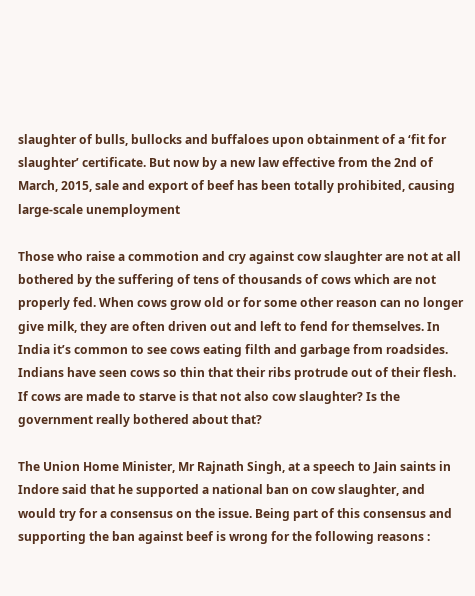slaughter of bulls, bullocks and buffaloes upon obtainment of a ‘fit for slaughter’ certificate. But now by a new law effective from the 2nd of March, 2015, sale and export of beef has been totally prohibited, causing large-scale unemployment

Those who raise a commotion and cry against cow slaughter are not at all bothered by the suffering of tens of thousands of cows which are not properly fed. When cows grow old or for some other reason can no longer give milk, they are often driven out and left to fend for themselves. In India it’s common to see cows eating filth and garbage from roadsides. Indians have seen cows so thin that their ribs protrude out of their flesh. If cows are made to starve is that not also cow slaughter? Is the government really bothered about that?

The Union Home Minister, Mr Rajnath Singh, at a speech to Jain saints in Indore said that he supported a national ban on cow slaughter, and would try for a consensus on the issue. Being part of this consensus and supporting the ban against beef is wrong for the following reasons :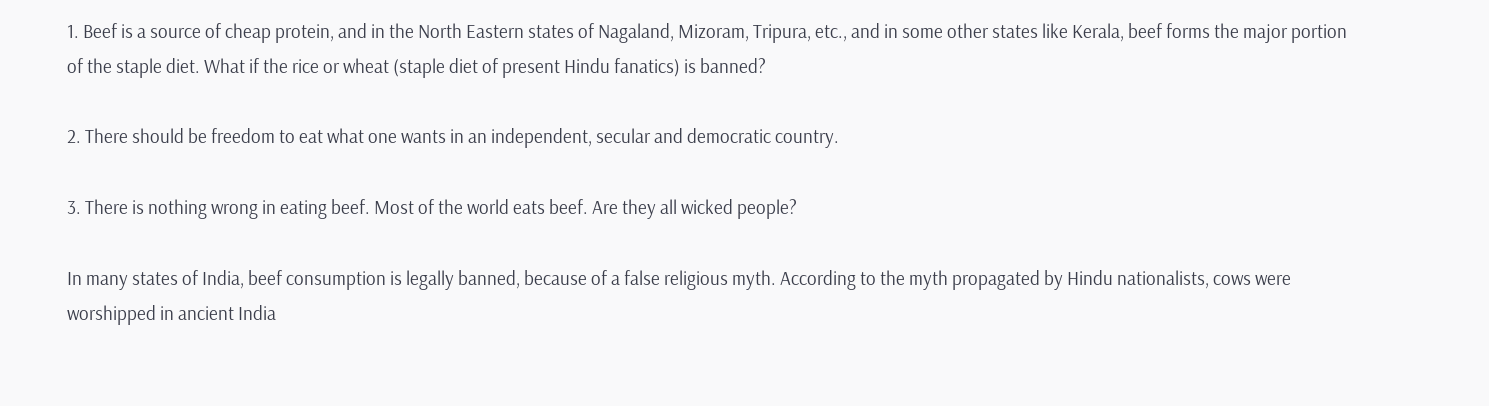1. Beef is a source of cheap protein, and in the North Eastern states of Nagaland, Mizoram, Tripura, etc., and in some other states like Kerala, beef forms the major portion of the staple diet. What if the rice or wheat (staple diet of present Hindu fanatics) is banned?

2. There should be freedom to eat what one wants in an independent, secular and democratic country.

3. There is nothing wrong in eating beef. Most of the world eats beef. Are they all wicked people?

In many states of India, beef consumption is legally banned, because of a false religious myth. According to the myth propagated by Hindu nationalists, cows were worshipped in ancient India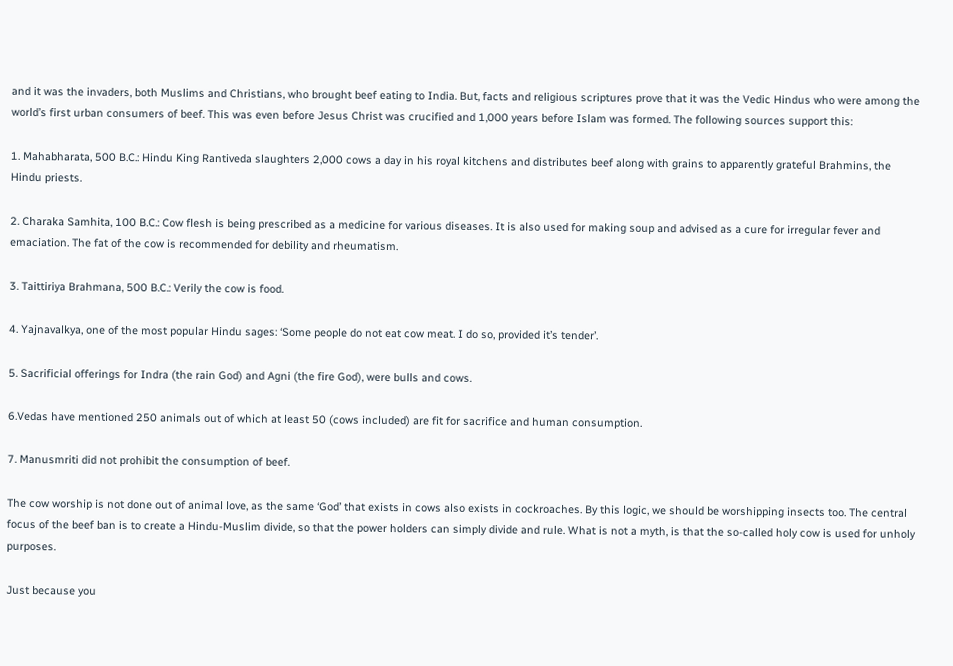and it was the invaders, both Muslims and Christians, who brought beef eating to India. But, facts and religious scriptures prove that it was the Vedic Hindus who were among the world’s first urban consumers of beef. This was even before Jesus Christ was crucified and 1,000 years before Islam was formed. The following sources support this:

1. Mahabharata, 500 B.C.: Hindu King Rantiveda slaughters 2,000 cows a day in his royal kitchens and distributes beef along with grains to apparently grateful Brahmins, the Hindu priests.

2. Charaka Samhita, 100 B.C.: Cow flesh is being prescribed as a medicine for various diseases. It is also used for making soup and advised as a cure for irregular fever and emaciation. The fat of the cow is recommended for debility and rheumatism.

3. Taittiriya Brahmana, 500 B.C.: Verily the cow is food.

4. Yajnavalkya, one of the most popular Hindu sages: ‘Some people do not eat cow meat. I do so, provided it’s tender’.

5. Sacrificial offerings for Indra (the rain God) and Agni (the fire God), were bulls and cows.

6.Vedas have mentioned 250 animals out of which at least 50 (cows included) are fit for sacrifice and human consumption.

7. Manusmriti did not prohibit the consumption of beef.

The cow worship is not done out of animal love, as the same ‘God’ that exists in cows also exists in cockroaches. By this logic, we should be worshipping insects too. The central focus of the beef ban is to create a Hindu-Muslim divide, so that the power holders can simply divide and rule. What is not a myth, is that the so-called holy cow is used for unholy purposes.

Just because you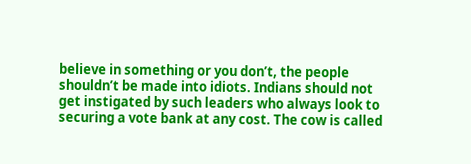believe in something or you don’t, the people shouldn’t be made into idiots. Indians should not get instigated by such leaders who always look to securing a vote bank at any cost. The cow is called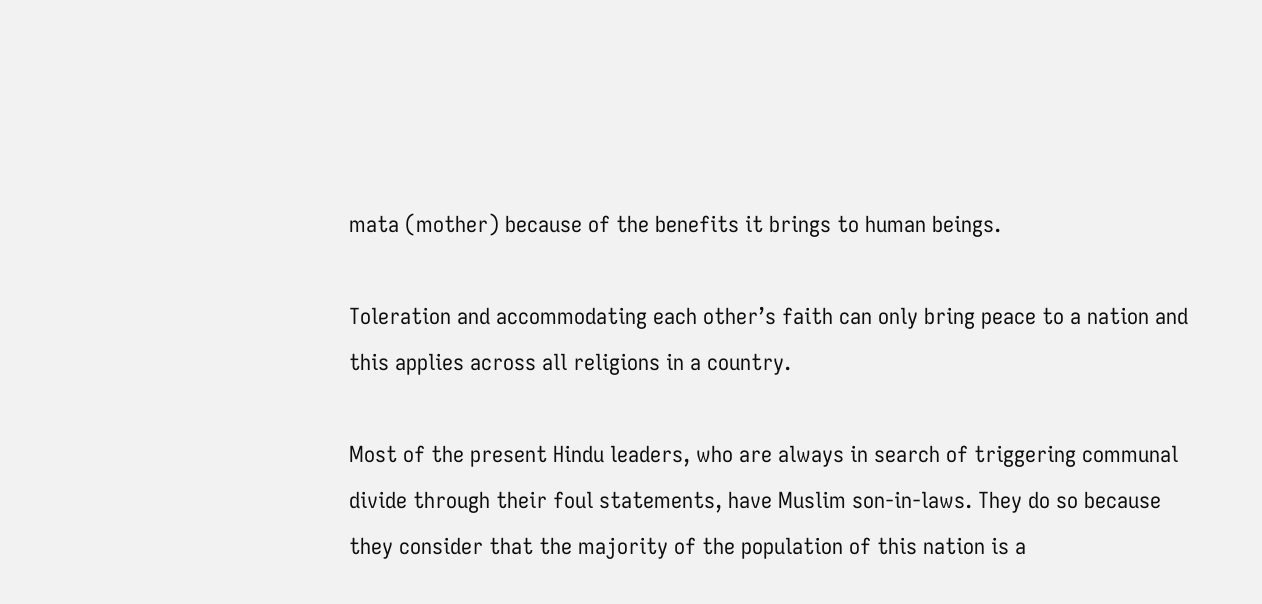mata (mother) because of the benefits it brings to human beings.

Toleration and accommodating each other’s faith can only bring peace to a nation and this applies across all religions in a country.

Most of the present Hindu leaders, who are always in search of triggering communal divide through their foul statements, have Muslim son-in-laws. They do so because they consider that the majority of the population of this nation is a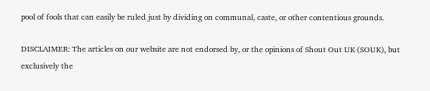pool of fools that can easily be ruled just by dividing on communal, caste, or other contentious grounds.

DISCLAIMER: The articles on our website are not endorsed by, or the opinions of Shout Out UK (SOUK), but exclusively the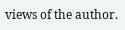views of the author.